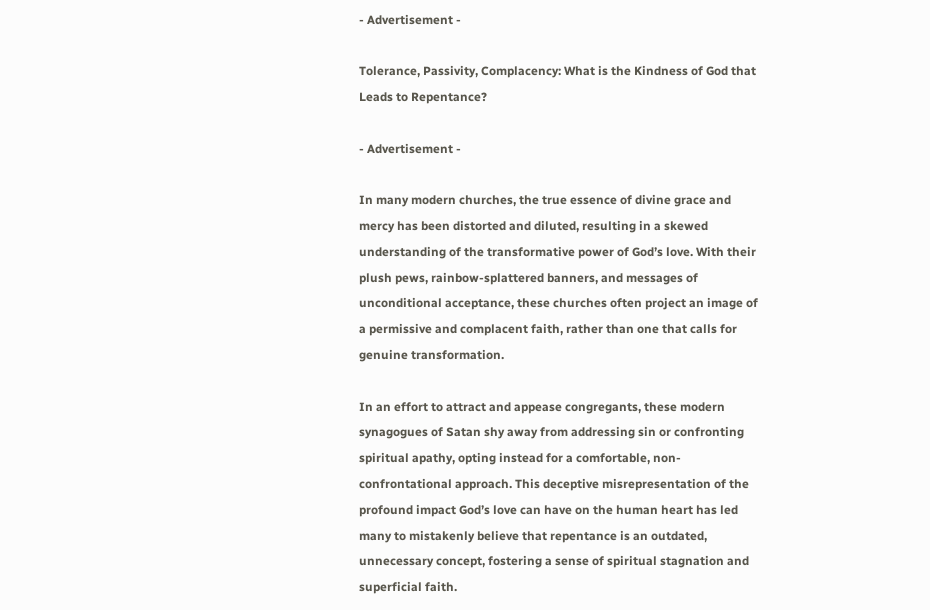- Advertisement -

Tolerance, Passivity, Complacency: What is the Kindness of God that Leads to Repentance?

- Advertisement -

In many modern churches, the true essence of divine grace and mercy has been distorted and diluted, resulting in a skewed understanding of the transformative power of God’s love. With their plush pews, rainbow-splattered banners, and messages of unconditional acceptance, these churches often project an image of a permissive and complacent faith, rather than one that calls for genuine transformation.

In an effort to attract and appease congregants, these modern synagogues of Satan shy away from addressing sin or confronting spiritual apathy, opting instead for a comfortable, non-confrontational approach. This deceptive misrepresentation of the profound impact God’s love can have on the human heart has led many to mistakenly believe that repentance is an outdated, unnecessary concept, fostering a sense of spiritual stagnation and superficial faith.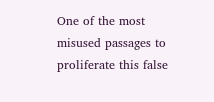One of the most misused passages to proliferate this false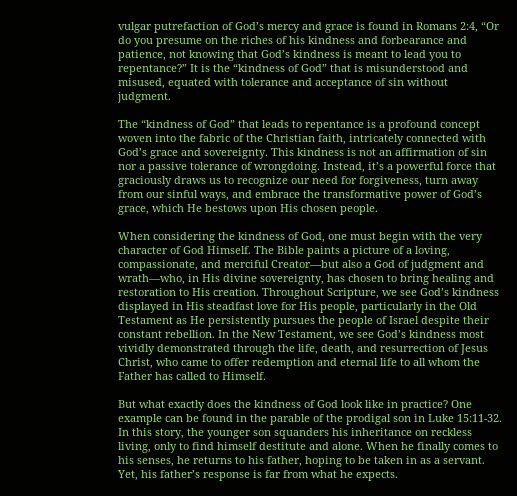vulgar putrefaction of God’s mercy and grace is found in Romans 2:4, “Or do you presume on the riches of his kindness and forbearance and patience, not knowing that God’s kindness is meant to lead you to repentance?” It is the “kindness of God” that is misunderstood and misused, equated with tolerance and acceptance of sin without judgment.

The “kindness of God” that leads to repentance is a profound concept woven into the fabric of the Christian faith, intricately connected with God’s grace and sovereignty. This kindness is not an affirmation of sin nor a passive tolerance of wrongdoing. Instead, it’s a powerful force that graciously draws us to recognize our need for forgiveness, turn away from our sinful ways, and embrace the transformative power of God’s grace, which He bestows upon His chosen people.

When considering the kindness of God, one must begin with the very character of God Himself. The Bible paints a picture of a loving, compassionate, and merciful Creator—but also a God of judgment and wrath—who, in His divine sovereignty, has chosen to bring healing and restoration to His creation. Throughout Scripture, we see God’s kindness displayed in His steadfast love for His people, particularly in the Old Testament as He persistently pursues the people of Israel despite their constant rebellion. In the New Testament, we see God’s kindness most vividly demonstrated through the life, death, and resurrection of Jesus Christ, who came to offer redemption and eternal life to all whom the Father has called to Himself.

But what exactly does the kindness of God look like in practice? One example can be found in the parable of the prodigal son in Luke 15:11-32. In this story, the younger son squanders his inheritance on reckless living, only to find himself destitute and alone. When he finally comes to his senses, he returns to his father, hoping to be taken in as a servant. Yet, his father’s response is far from what he expects.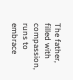The father, filled with compassion, runs to embrace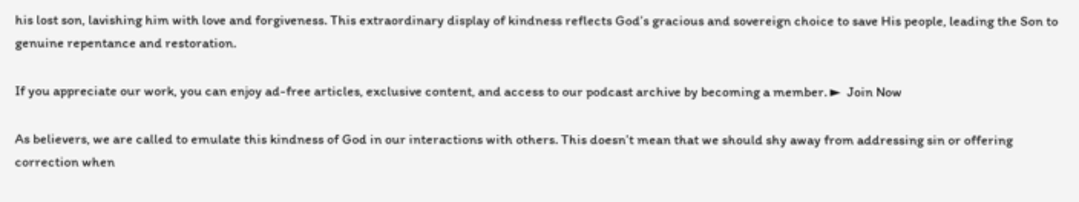his lost son, lavishing him with love and forgiveness. This extraordinary display of kindness reflects God’s gracious and sovereign choice to save His people, leading the Son to genuine repentance and restoration.

If you appreciate our work, you can enjoy ad-free articles, exclusive content, and access to our podcast archive by becoming a member. ►  Join Now

As believers, we are called to emulate this kindness of God in our interactions with others. This doesn’t mean that we should shy away from addressing sin or offering correction when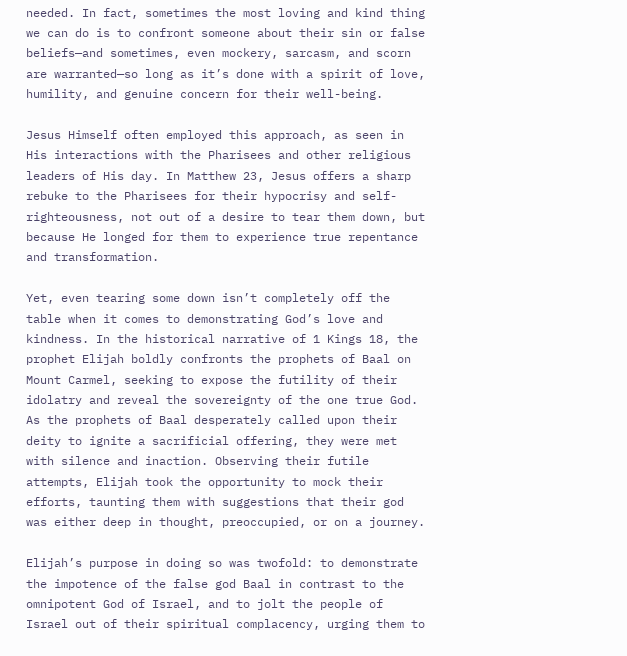needed. In fact, sometimes the most loving and kind thing we can do is to confront someone about their sin or false beliefs—and sometimes, even mockery, sarcasm, and scorn are warranted—so long as it’s done with a spirit of love, humility, and genuine concern for their well-being.

Jesus Himself often employed this approach, as seen in His interactions with the Pharisees and other religious leaders of His day. In Matthew 23, Jesus offers a sharp rebuke to the Pharisees for their hypocrisy and self-righteousness, not out of a desire to tear them down, but because He longed for them to experience true repentance and transformation.

Yet, even tearing some down isn’t completely off the table when it comes to demonstrating God’s love and kindness. In the historical narrative of 1 Kings 18, the prophet Elijah boldly confronts the prophets of Baal on Mount Carmel, seeking to expose the futility of their idolatry and reveal the sovereignty of the one true God. As the prophets of Baal desperately called upon their deity to ignite a sacrificial offering, they were met with silence and inaction. Observing their futile attempts, Elijah took the opportunity to mock their efforts, taunting them with suggestions that their god was either deep in thought, preoccupied, or on a journey.

Elijah’s purpose in doing so was twofold: to demonstrate the impotence of the false god Baal in contrast to the omnipotent God of Israel, and to jolt the people of Israel out of their spiritual complacency, urging them to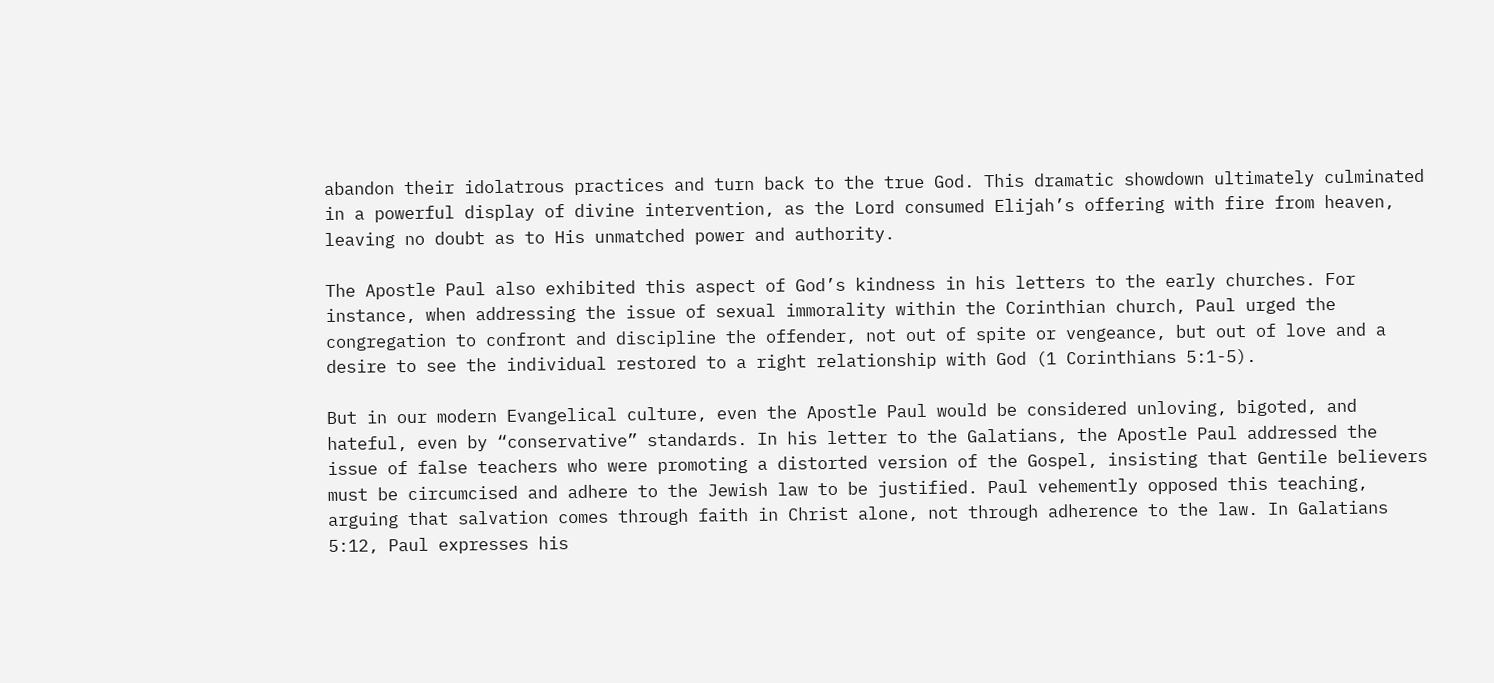abandon their idolatrous practices and turn back to the true God. This dramatic showdown ultimately culminated in a powerful display of divine intervention, as the Lord consumed Elijah’s offering with fire from heaven, leaving no doubt as to His unmatched power and authority.

The Apostle Paul also exhibited this aspect of God’s kindness in his letters to the early churches. For instance, when addressing the issue of sexual immorality within the Corinthian church, Paul urged the congregation to confront and discipline the offender, not out of spite or vengeance, but out of love and a desire to see the individual restored to a right relationship with God (1 Corinthians 5:1-5).

But in our modern Evangelical culture, even the Apostle Paul would be considered unloving, bigoted, and hateful, even by “conservative” standards. In his letter to the Galatians, the Apostle Paul addressed the issue of false teachers who were promoting a distorted version of the Gospel, insisting that Gentile believers must be circumcised and adhere to the Jewish law to be justified. Paul vehemently opposed this teaching, arguing that salvation comes through faith in Christ alone, not through adherence to the law. In Galatians 5:12, Paul expresses his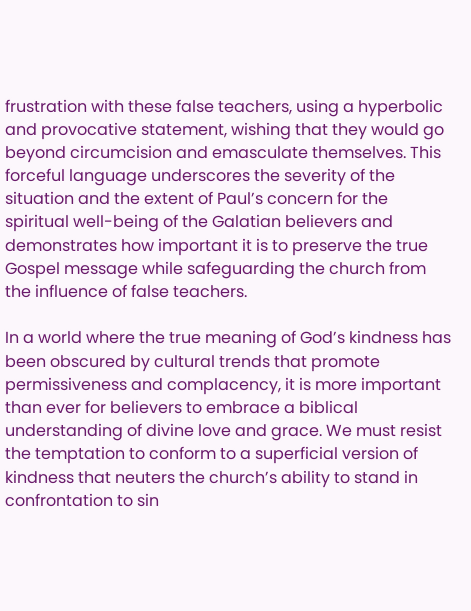frustration with these false teachers, using a hyperbolic and provocative statement, wishing that they would go beyond circumcision and emasculate themselves. This forceful language underscores the severity of the situation and the extent of Paul’s concern for the spiritual well-being of the Galatian believers and demonstrates how important it is to preserve the true Gospel message while safeguarding the church from the influence of false teachers.

In a world where the true meaning of God’s kindness has been obscured by cultural trends that promote permissiveness and complacency, it is more important than ever for believers to embrace a biblical understanding of divine love and grace. We must resist the temptation to conform to a superficial version of kindness that neuters the church’s ability to stand in confrontation to sin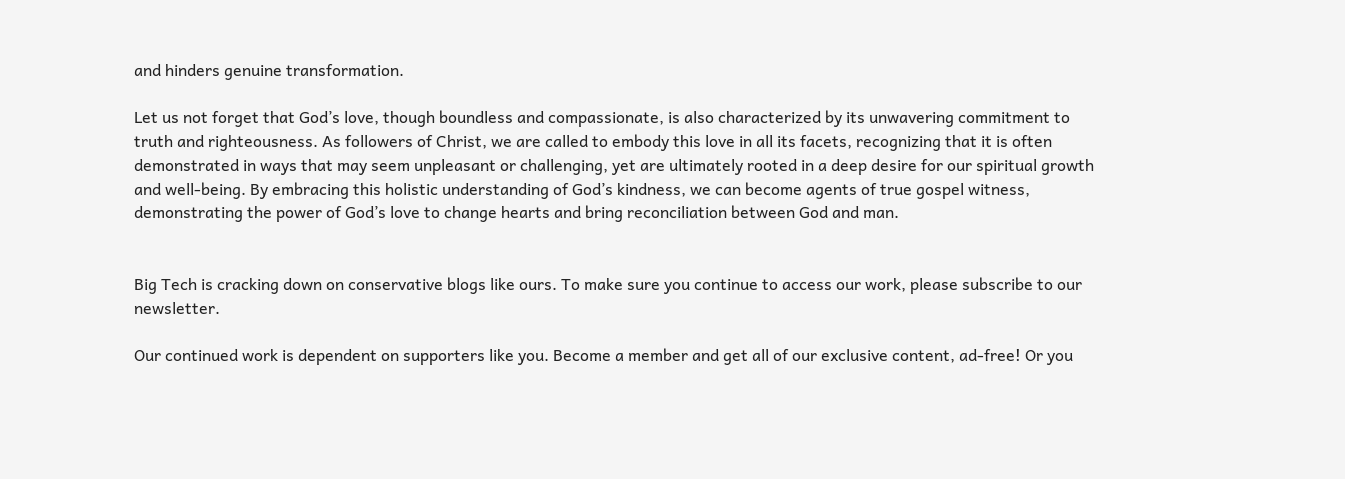and hinders genuine transformation.

Let us not forget that God’s love, though boundless and compassionate, is also characterized by its unwavering commitment to truth and righteousness. As followers of Christ, we are called to embody this love in all its facets, recognizing that it is often demonstrated in ways that may seem unpleasant or challenging, yet are ultimately rooted in a deep desire for our spiritual growth and well-being. By embracing this holistic understanding of God’s kindness, we can become agents of true gospel witness, demonstrating the power of God’s love to change hearts and bring reconciliation between God and man.


Big Tech is cracking down on conservative blogs like ours. To make sure you continue to access our work, please subscribe to our newsletter.

Our continued work is dependent on supporters like you. Become a member and get all of our exclusive content, ad-free! Or you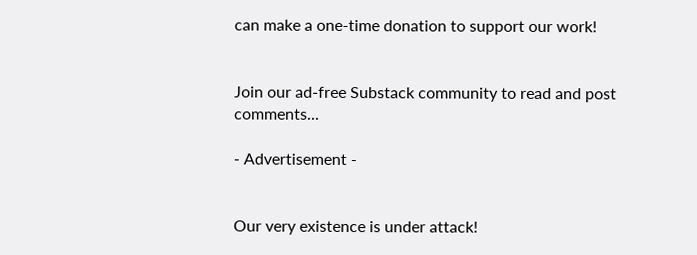can make a one-time donation to support our work!


Join our ad-free Substack community to read and post comments...

- Advertisement -


Our very existence is under attack!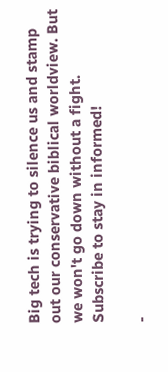Big tech is trying to silence us and stamp out our conservative biblical worldview. But we won't go down without a fight. Subscribe to stay in informed!

-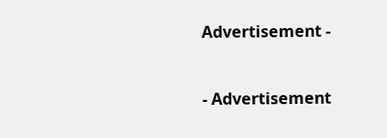Advertisement -


- Advertisement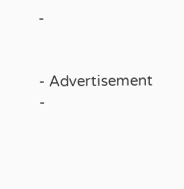-


- Advertisement -